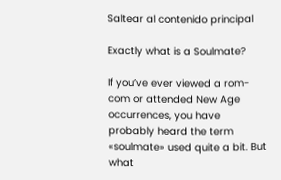Saltear al contenido principal

Exactly what is a Soulmate?

If you’ve ever viewed a rom-com or attended New Age occurrences, you have probably heard the term «soulmate» used quite a bit. But what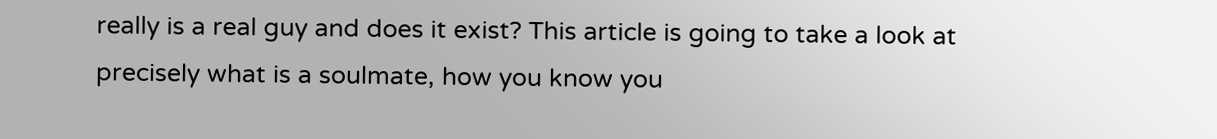really is a real guy and does it exist? This article is going to take a look at precisely what is a soulmate, how you know you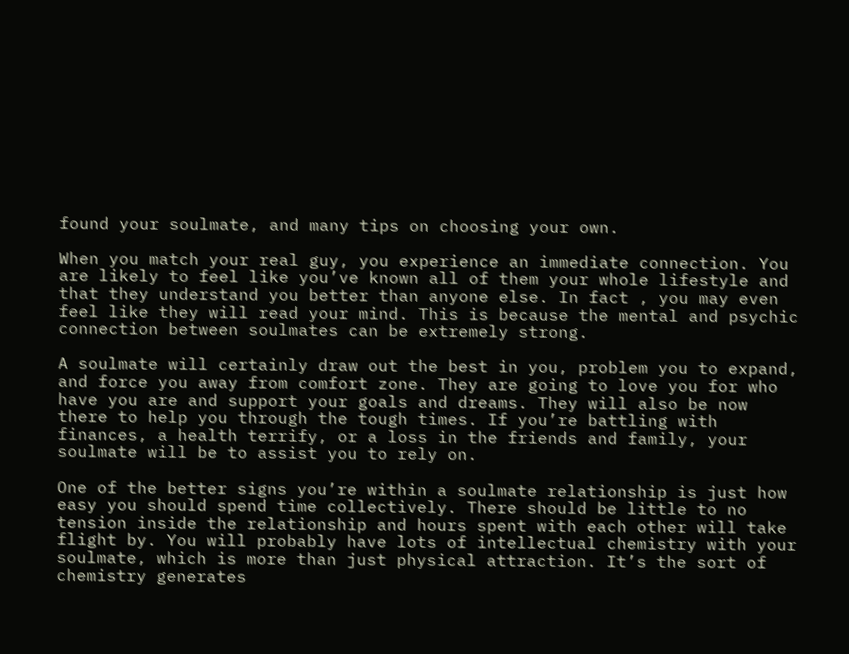found your soulmate, and many tips on choosing your own.

When you match your real guy, you experience an immediate connection. You are likely to feel like you’ve known all of them your whole lifestyle and that they understand you better than anyone else. In fact , you may even feel like they will read your mind. This is because the mental and psychic connection between soulmates can be extremely strong.

A soulmate will certainly draw out the best in you, problem you to expand, and force you away from comfort zone. They are going to love you for who have you are and support your goals and dreams. They will also be now there to help you through the tough times. If you’re battling with finances, a health terrify, or a loss in the friends and family, your soulmate will be to assist you to rely on.

One of the better signs you’re within a soulmate relationship is just how easy you should spend time collectively. There should be little to no tension inside the relationship and hours spent with each other will take flight by. You will probably have lots of intellectual chemistry with your soulmate, which is more than just physical attraction. It’s the sort of chemistry generates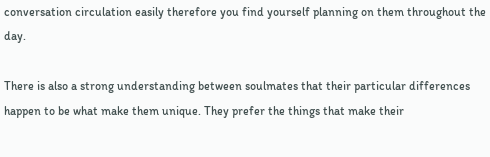conversation circulation easily therefore you find yourself planning on them throughout the day.

There is also a strong understanding between soulmates that their particular differences happen to be what make them unique. They prefer the things that make their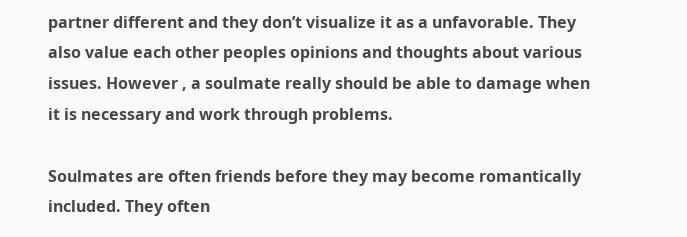partner different and they don’t visualize it as a unfavorable. They also value each other peoples opinions and thoughts about various issues. However , a soulmate really should be able to damage when it is necessary and work through problems.

Soulmates are often friends before they may become romantically included. They often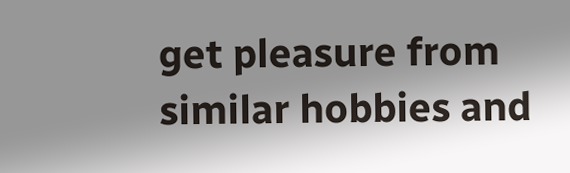get pleasure from similar hobbies and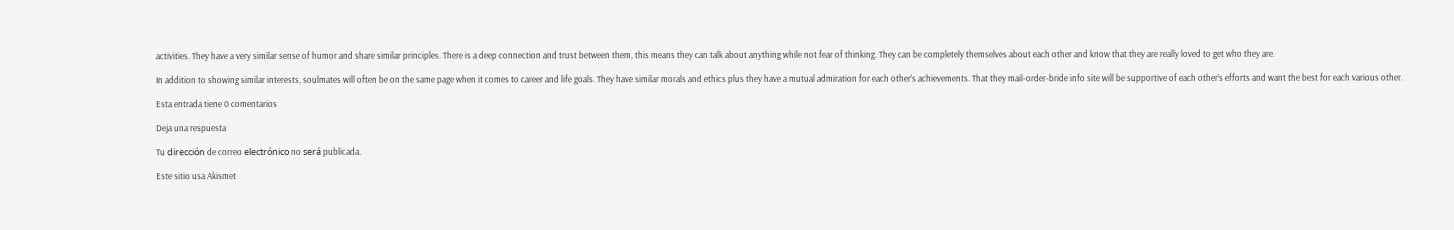activities. They have a very similar sense of humor and share similar principles. There is a deep connection and trust between them, this means they can talk about anything while not fear of thinking. They can be completely themselves about each other and know that they are really loved to get who they are.

In addition to showing similar interests, soulmates will often be on the same page when it comes to career and life goals. They have similar morals and ethics plus they have a mutual admiration for each other’s achievements. That they mail-order-bride info site will be supportive of each other’s efforts and want the best for each various other.

Esta entrada tiene 0 comentarios

Deja una respuesta

Tu dirección de correo electrónico no será publicada.

Este sitio usa Akismet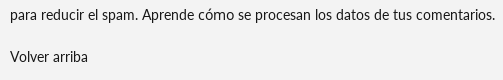para reducir el spam. Aprende cómo se procesan los datos de tus comentarios.

Volver arriba